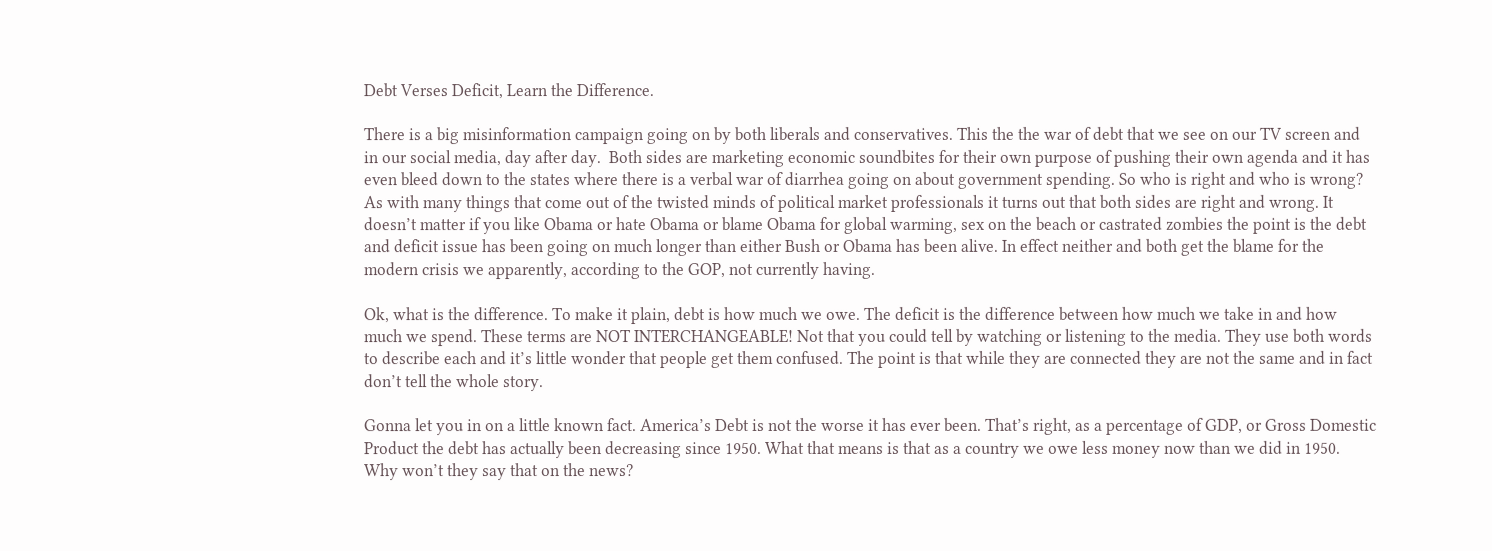Debt Verses Deficit, Learn the Difference.

There is a big misinformation campaign going on by both liberals and conservatives. This the the war of debt that we see on our TV screen and in our social media, day after day.  Both sides are marketing economic soundbites for their own purpose of pushing their own agenda and it has even bleed down to the states where there is a verbal war of diarrhea going on about government spending. So who is right and who is wrong? As with many things that come out of the twisted minds of political market professionals it turns out that both sides are right and wrong. It doesn’t matter if you like Obama or hate Obama or blame Obama for global warming, sex on the beach or castrated zombies the point is the debt and deficit issue has been going on much longer than either Bush or Obama has been alive. In effect neither and both get the blame for the modern crisis we apparently, according to the GOP, not currently having.

Ok, what is the difference. To make it plain, debt is how much we owe. The deficit is the difference between how much we take in and how much we spend. These terms are NOT INTERCHANGEABLE! Not that you could tell by watching or listening to the media. They use both words to describe each and it’s little wonder that people get them confused. The point is that while they are connected they are not the same and in fact don’t tell the whole story.

Gonna let you in on a little known fact. America’s Debt is not the worse it has ever been. That’s right, as a percentage of GDP, or Gross Domestic Product the debt has actually been decreasing since 1950. What that means is that as a country we owe less money now than we did in 1950. Why won’t they say that on the news?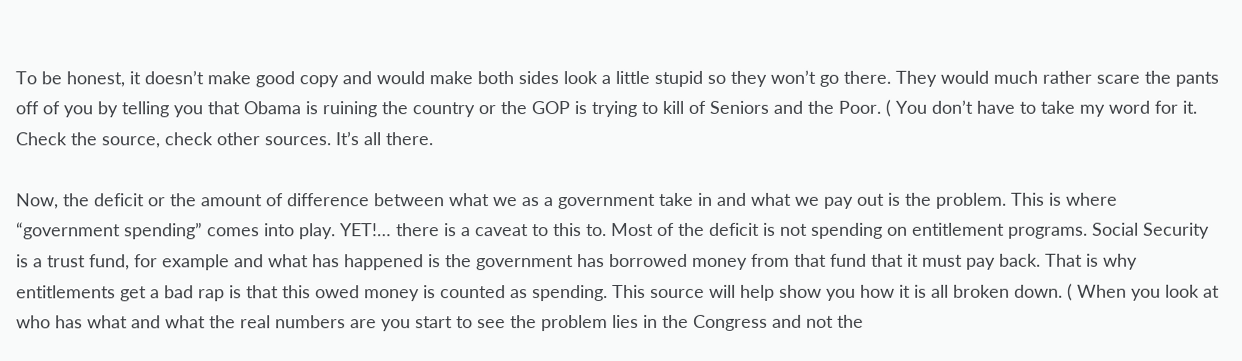To be honest, it doesn’t make good copy and would make both sides look a little stupid so they won’t go there. They would much rather scare the pants off of you by telling you that Obama is ruining the country or the GOP is trying to kill of Seniors and the Poor. ( You don’t have to take my word for it. Check the source, check other sources. It’s all there.

Now, the deficit or the amount of difference between what we as a government take in and what we pay out is the problem. This is where “government spending” comes into play. YET!… there is a caveat to this to. Most of the deficit is not spending on entitlement programs. Social Security is a trust fund, for example and what has happened is the government has borrowed money from that fund that it must pay back. That is why entitlements get a bad rap is that this owed money is counted as spending. This source will help show you how it is all broken down. ( When you look at who has what and what the real numbers are you start to see the problem lies in the Congress and not the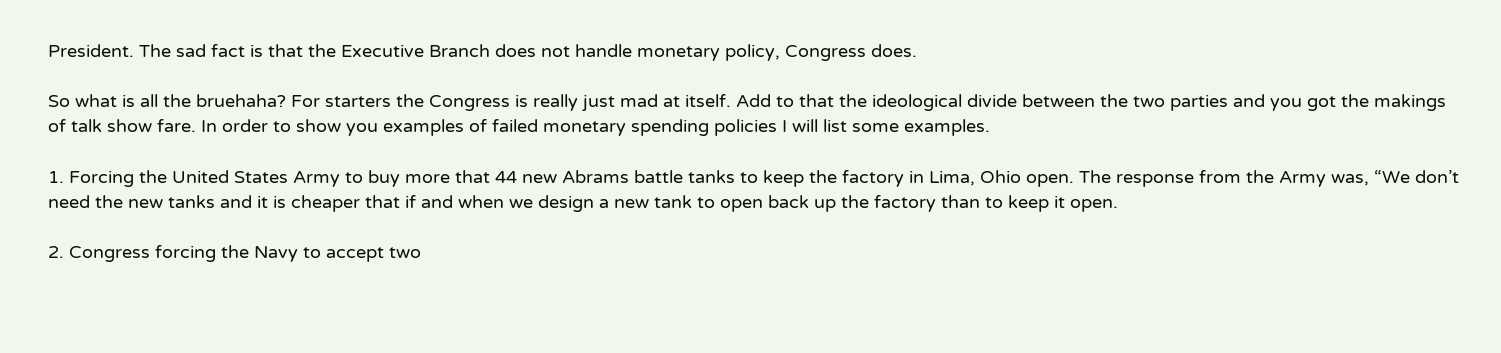President. The sad fact is that the Executive Branch does not handle monetary policy, Congress does.

So what is all the bruehaha? For starters the Congress is really just mad at itself. Add to that the ideological divide between the two parties and you got the makings of talk show fare. In order to show you examples of failed monetary spending policies I will list some examples.

1. Forcing the United States Army to buy more that 44 new Abrams battle tanks to keep the factory in Lima, Ohio open. The response from the Army was, “We don’t need the new tanks and it is cheaper that if and when we design a new tank to open back up the factory than to keep it open.

2. Congress forcing the Navy to accept two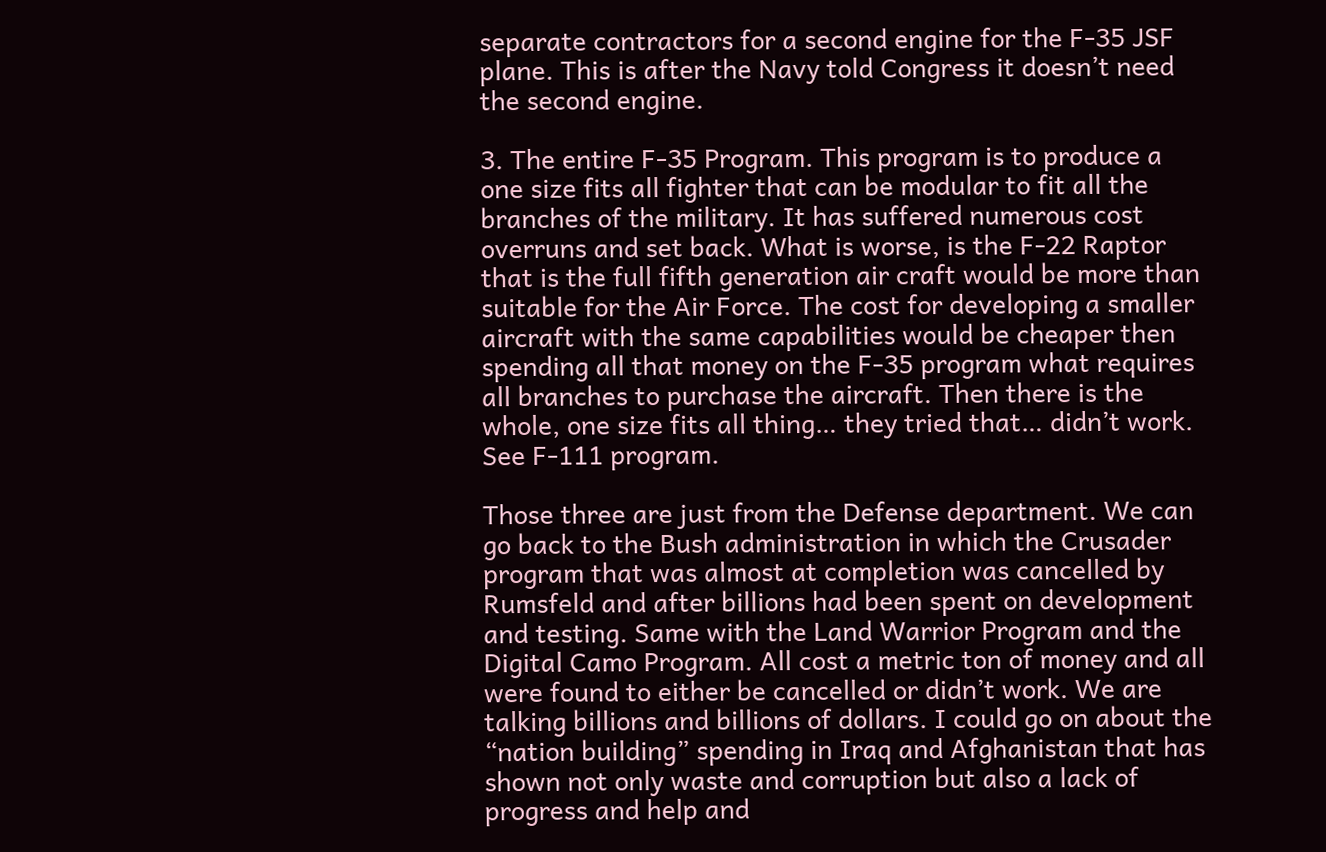separate contractors for a second engine for the F-35 JSF plane. This is after the Navy told Congress it doesn’t need the second engine.

3. The entire F-35 Program. This program is to produce a one size fits all fighter that can be modular to fit all the branches of the military. It has suffered numerous cost overruns and set back. What is worse, is the F-22 Raptor that is the full fifth generation air craft would be more than suitable for the Air Force. The cost for developing a smaller aircraft with the same capabilities would be cheaper then spending all that money on the F-35 program what requires all branches to purchase the aircraft. Then there is the whole, one size fits all thing… they tried that… didn’t work. See F-111 program.

Those three are just from the Defense department. We can go back to the Bush administration in which the Crusader program that was almost at completion was cancelled by Rumsfeld and after billions had been spent on development and testing. Same with the Land Warrior Program and the Digital Camo Program. All cost a metric ton of money and all were found to either be cancelled or didn’t work. We are talking billions and billions of dollars. I could go on about the “nation building” spending in Iraq and Afghanistan that has shown not only waste and corruption but also a lack of progress and help and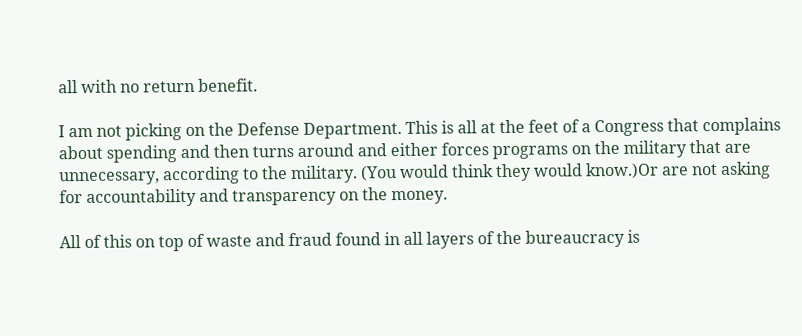all with no return benefit.

I am not picking on the Defense Department. This is all at the feet of a Congress that complains about spending and then turns around and either forces programs on the military that are unnecessary, according to the military. (You would think they would know.)Or are not asking for accountability and transparency on the money.

All of this on top of waste and fraud found in all layers of the bureaucracy is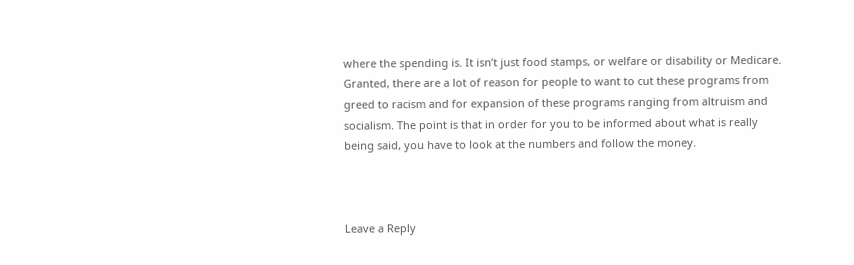where the spending is. It isn’t just food stamps, or welfare or disability or Medicare. Granted, there are a lot of reason for people to want to cut these programs from greed to racism and for expansion of these programs ranging from altruism and socialism. The point is that in order for you to be informed about what is really being said, you have to look at the numbers and follow the money.



Leave a Reply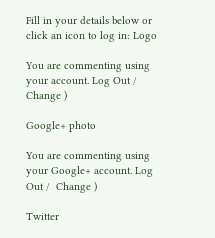Fill in your details below or click an icon to log in: Logo

You are commenting using your account. Log Out /  Change )

Google+ photo

You are commenting using your Google+ account. Log Out /  Change )

Twitter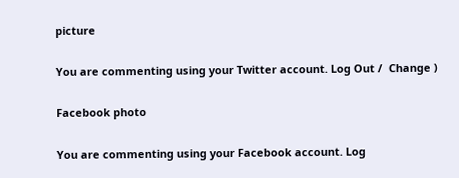picture

You are commenting using your Twitter account. Log Out /  Change )

Facebook photo

You are commenting using your Facebook account. Log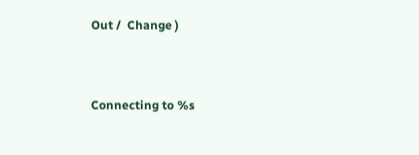Out /  Change )


Connecting to %s